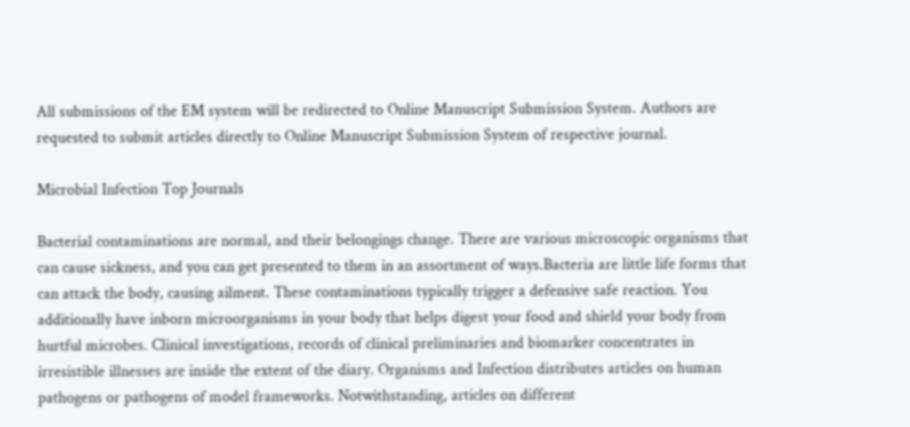All submissions of the EM system will be redirected to Online Manuscript Submission System. Authors are requested to submit articles directly to Online Manuscript Submission System of respective journal.

Microbial Infection Top Journals

Bacterial contaminations are normal, and their belongings change. There are various microscopic organisms that can cause sickness, and you can get presented to them in an assortment of ways.Bacteria are little life forms that can attack the body, causing ailment. These contaminations typically trigger a defensive safe reaction. You additionally have inborn microorganisms in your body that helps digest your food and shield your body from hurtful microbes. Clinical investigations, records of clinical preliminaries and biomarker concentrates in irresistible illnesses are inside the extent of the diary. Organisms and Infection distributes articles on human pathogens or pathogens of model frameworks. Notwithstanding, articles on different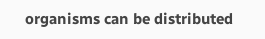organisms can be distributed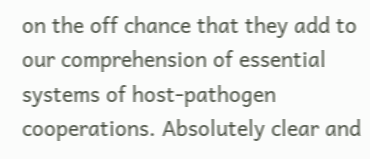on the off chance that they add to our comprehension of essential systems of host-pathogen cooperations. Absolutely clear and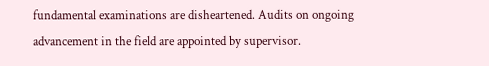fundamental examinations are disheartened. Audits on ongoing advancement in the field are appointed by supervisor.